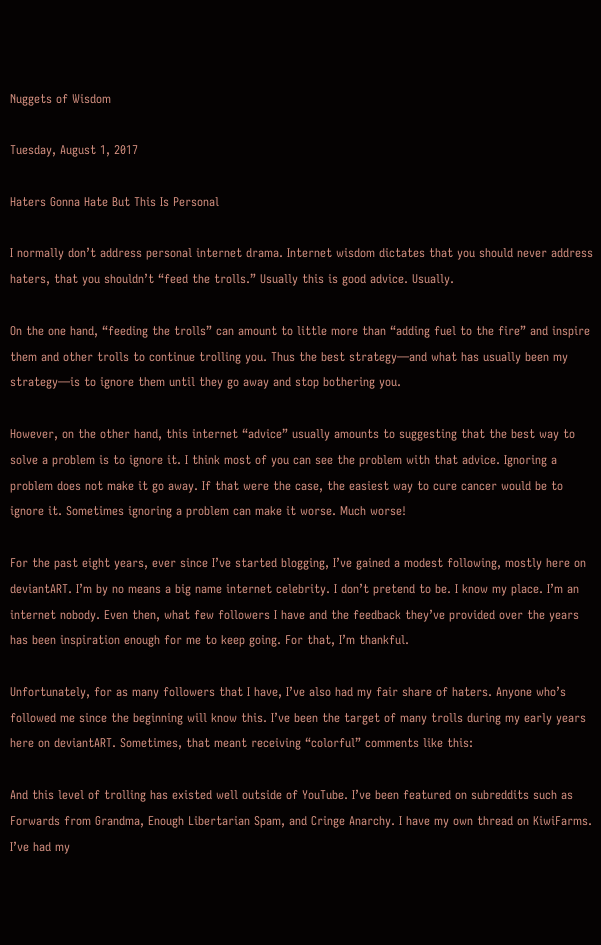Nuggets of Wisdom

Tuesday, August 1, 2017

Haters Gonna Hate But This Is Personal

I normally don’t address personal internet drama. Internet wisdom dictates that you should never address haters, that you shouldn’t “feed the trolls.” Usually this is good advice. Usually.

On the one hand, “feeding the trolls” can amount to little more than “adding fuel to the fire” and inspire them and other trolls to continue trolling you. Thus the best strategy—and what has usually been my strategy—is to ignore them until they go away and stop bothering you.

However, on the other hand, this internet “advice” usually amounts to suggesting that the best way to solve a problem is to ignore it. I think most of you can see the problem with that advice. Ignoring a problem does not make it go away. If that were the case, the easiest way to cure cancer would be to ignore it. Sometimes ignoring a problem can make it worse. Much worse!

For the past eight years, ever since I’ve started blogging, I’ve gained a modest following, mostly here on deviantART. I’m by no means a big name internet celebrity. I don’t pretend to be. I know my place. I’m an internet nobody. Even then, what few followers I have and the feedback they’ve provided over the years has been inspiration enough for me to keep going. For that, I’m thankful.

Unfortunately, for as many followers that I have, I’ve also had my fair share of haters. Anyone who’s followed me since the beginning will know this. I’ve been the target of many trolls during my early years here on deviantART. Sometimes, that meant receiving “colorful” comments like this:

And this level of trolling has existed well outside of YouTube. I’ve been featured on subreddits such as Forwards from Grandma, Enough Libertarian Spam, and Cringe Anarchy. I have my own thread on KiwiFarms. I’ve had my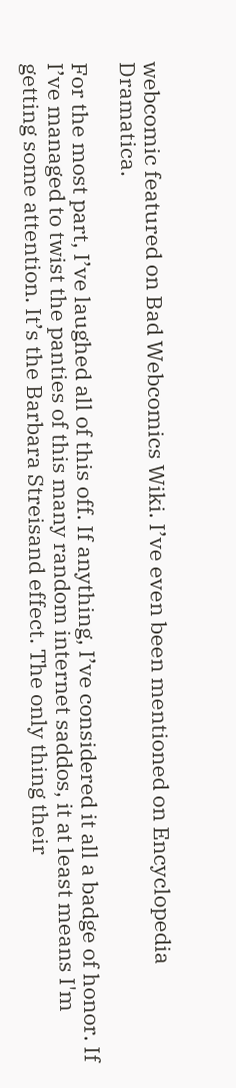webcomic featured on Bad Webcomics Wiki. I’ve even been mentioned on Encyclopedia Dramatica.

For the most part, I’ve laughed all of this off. If anything, I’ve considered it all a badge of honor. If I’ve managed to twist the panties of this many random internet saddos, it at least means I'm getting some attention. It’s the Barbara Streisand effect. The only thing their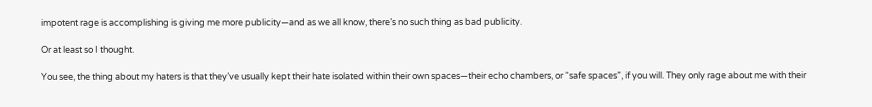impotent rage is accomplishing is giving me more publicity—and as we all know, there’s no such thing as bad publicity.

Or at least so I thought.

You see, the thing about my haters is that they’ve usually kept their hate isolated within their own spaces—their echo chambers, or “safe spaces”, if you will. They only rage about me with their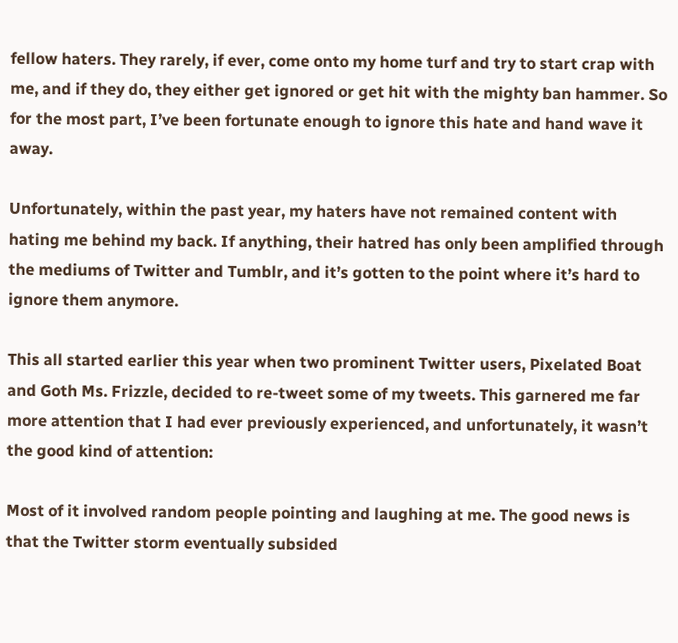fellow haters. They rarely, if ever, come onto my home turf and try to start crap with me, and if they do, they either get ignored or get hit with the mighty ban hammer. So for the most part, I’ve been fortunate enough to ignore this hate and hand wave it away.

Unfortunately, within the past year, my haters have not remained content with hating me behind my back. If anything, their hatred has only been amplified through the mediums of Twitter and Tumblr, and it’s gotten to the point where it’s hard to ignore them anymore.

This all started earlier this year when two prominent Twitter users, Pixelated Boat and Goth Ms. Frizzle, decided to re-tweet some of my tweets. This garnered me far more attention that I had ever previously experienced, and unfortunately, it wasn’t the good kind of attention:

Most of it involved random people pointing and laughing at me. The good news is that the Twitter storm eventually subsided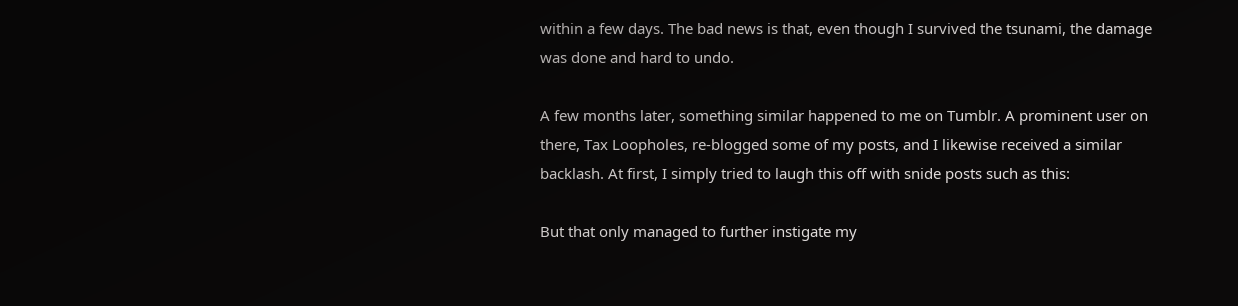within a few days. The bad news is that, even though I survived the tsunami, the damage was done and hard to undo.

A few months later, something similar happened to me on Tumblr. A prominent user on there, Tax Loopholes, re-blogged some of my posts, and I likewise received a similar backlash. At first, I simply tried to laugh this off with snide posts such as this:

But that only managed to further instigate my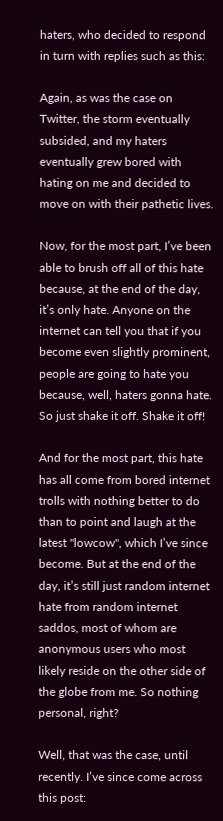haters, who decided to respond in turn with replies such as this:

Again, as was the case on Twitter, the storm eventually subsided, and my haters eventually grew bored with hating on me and decided to move on with their pathetic lives.

Now, for the most part, I’ve been able to brush off all of this hate because, at the end of the day, it’s only hate. Anyone on the internet can tell you that if you become even slightly prominent, people are going to hate you because, well, haters gonna hate. So just shake it off. Shake it off!

And for the most part, this hate has all come from bored internet trolls with nothing better to do than to point and laugh at the latest "lowcow", which I’ve since become. But at the end of the day, it’s still just random internet hate from random internet saddos, most of whom are anonymous users who most likely reside on the other side of the globe from me. So nothing personal, right?

Well, that was the case, until recently. I’ve since come across this post: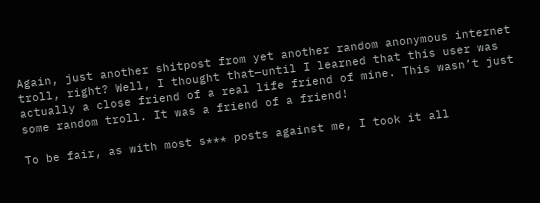Again, just another shitpost from yet another random anonymous internet troll, right? Well, I thought that—until I learned that this user was actually a close friend of a real life friend of mine. This wasn’t just some random troll. It was a friend of a friend!

To be fair, as with most s*** posts against me, I took it all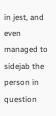in jest, and even managed to sidejab the person in question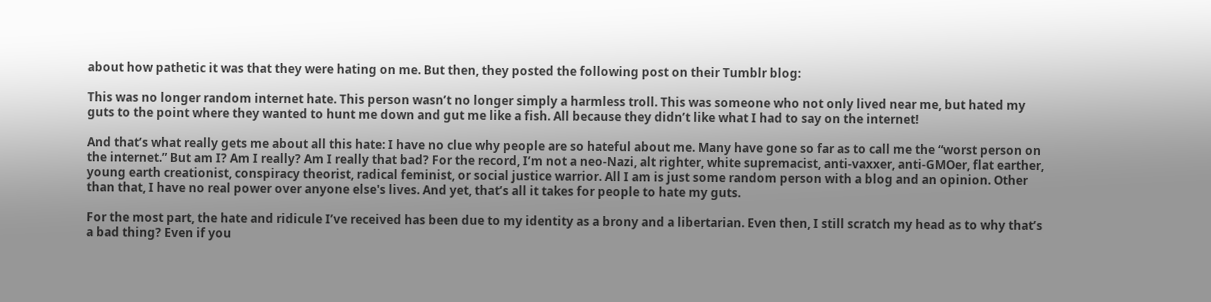about how pathetic it was that they were hating on me. But then, they posted the following post on their Tumblr blog:

This was no longer random internet hate. This person wasn’t no longer simply a harmless troll. This was someone who not only lived near me, but hated my guts to the point where they wanted to hunt me down and gut me like a fish. All because they didn’t like what I had to say on the internet!

And that’s what really gets me about all this hate: I have no clue why people are so hateful about me. Many have gone so far as to call me the “worst person on the internet.” But am I? Am I really? Am I really that bad? For the record, I’m not a neo-Nazi, alt righter, white supremacist, anti-vaxxer, anti-GMOer, flat earther, young earth creationist, conspiracy theorist, radical feminist, or social justice warrior. All I am is just some random person with a blog and an opinion. Other than that, I have no real power over anyone else's lives. And yet, that’s all it takes for people to hate my guts.

For the most part, the hate and ridicule I’ve received has been due to my identity as a brony and a libertarian. Even then, I still scratch my head as to why that’s a bad thing? Even if you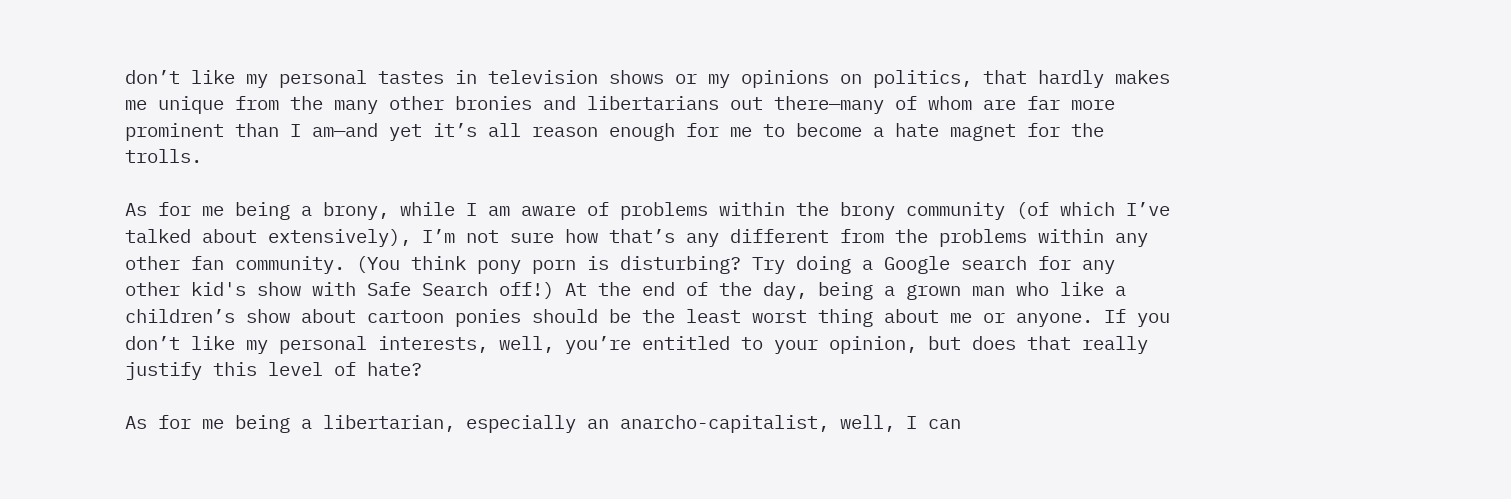don’t like my personal tastes in television shows or my opinions on politics, that hardly makes me unique from the many other bronies and libertarians out there—many of whom are far more prominent than I am—and yet it’s all reason enough for me to become a hate magnet for the trolls.

As for me being a brony, while I am aware of problems within the brony community (of which I’ve talked about extensively), I’m not sure how that’s any different from the problems within any other fan community. (You think pony porn is disturbing? Try doing a Google search for any other kid's show with Safe Search off!) At the end of the day, being a grown man who like a children’s show about cartoon ponies should be the least worst thing about me or anyone. If you don’t like my personal interests, well, you’re entitled to your opinion, but does that really justify this level of hate?

As for me being a libertarian, especially an anarcho-capitalist, well, I can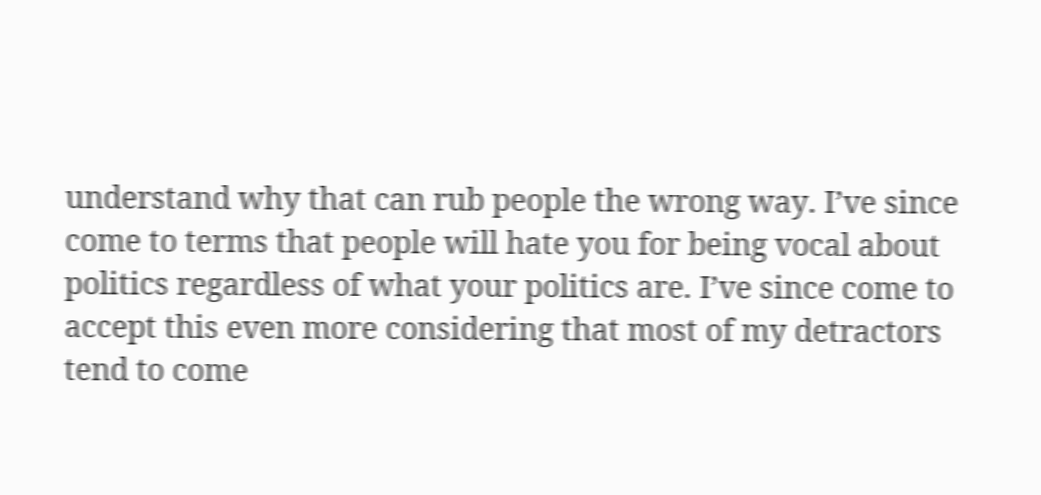understand why that can rub people the wrong way. I’ve since come to terms that people will hate you for being vocal about politics regardless of what your politics are. I’ve since come to accept this even more considering that most of my detractors tend to come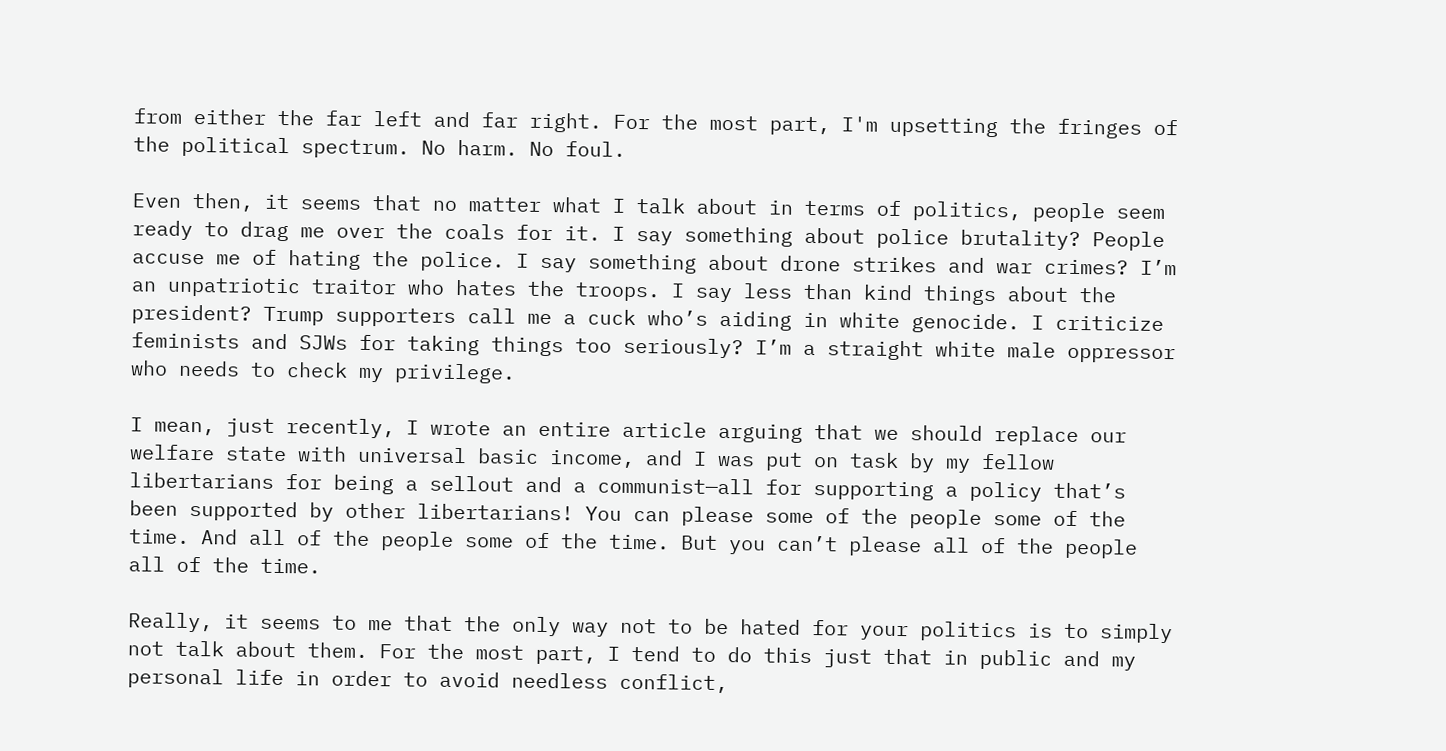from either the far left and far right. For the most part, I'm upsetting the fringes of the political spectrum. No harm. No foul.

Even then, it seems that no matter what I talk about in terms of politics, people seem ready to drag me over the coals for it. I say something about police brutality? People accuse me of hating the police. I say something about drone strikes and war crimes? I’m an unpatriotic traitor who hates the troops. I say less than kind things about the president? Trump supporters call me a cuck who’s aiding in white genocide. I criticize feminists and SJWs for taking things too seriously? I’m a straight white male oppressor who needs to check my privilege.

I mean, just recently, I wrote an entire article arguing that we should replace our welfare state with universal basic income, and I was put on task by my fellow libertarians for being a sellout and a communist—all for supporting a policy that’s been supported by other libertarians! You can please some of the people some of the time. And all of the people some of the time. But you can’t please all of the people all of the time.

Really, it seems to me that the only way not to be hated for your politics is to simply not talk about them. For the most part, I tend to do this just that in public and my personal life in order to avoid needless conflict,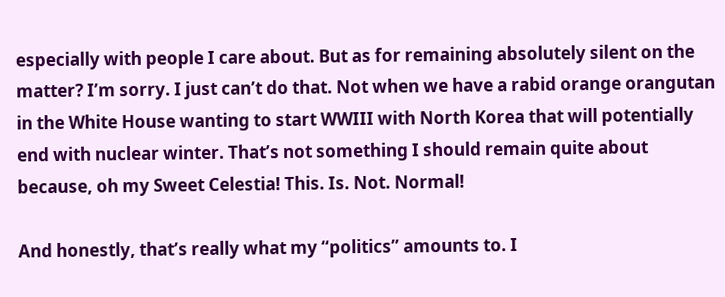especially with people I care about. But as for remaining absolutely silent on the matter? I’m sorry. I just can’t do that. Not when we have a rabid orange orangutan in the White House wanting to start WWIII with North Korea that will potentially end with nuclear winter. That’s not something I should remain quite about because, oh my Sweet Celestia! This. Is. Not. Normal!

And honestly, that’s really what my “politics” amounts to. I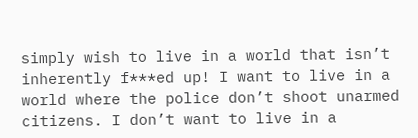simply wish to live in a world that isn’t inherently f***ed up! I want to live in a world where the police don’t shoot unarmed citizens. I don’t want to live in a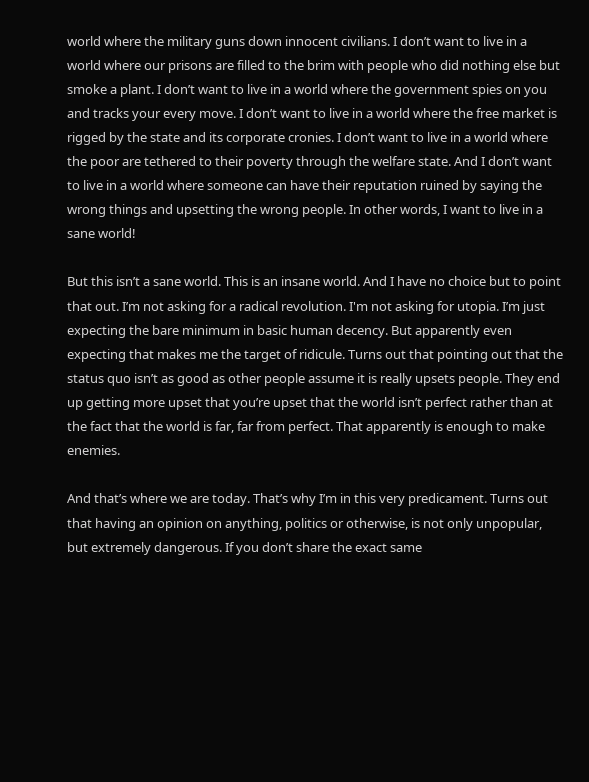world where the military guns down innocent civilians. I don’t want to live in a world where our prisons are filled to the brim with people who did nothing else but smoke a plant. I don’t want to live in a world where the government spies on you and tracks your every move. I don’t want to live in a world where the free market is rigged by the state and its corporate cronies. I don’t want to live in a world where the poor are tethered to their poverty through the welfare state. And I don’t want to live in a world where someone can have their reputation ruined by saying the wrong things and upsetting the wrong people. In other words, I want to live in a sane world!

But this isn’t a sane world. This is an insane world. And I have no choice but to point that out. I’m not asking for a radical revolution. I'm not asking for utopia. I’m just expecting the bare minimum in basic human decency. But apparently even expecting that makes me the target of ridicule. Turns out that pointing out that the status quo isn’t as good as other people assume it is really upsets people. They end up getting more upset that you’re upset that the world isn’t perfect rather than at the fact that the world is far, far from perfect. That apparently is enough to make enemies.

And that’s where we are today. That’s why I’m in this very predicament. Turns out that having an opinion on anything, politics or otherwise, is not only unpopular, but extremely dangerous. If you don’t share the exact same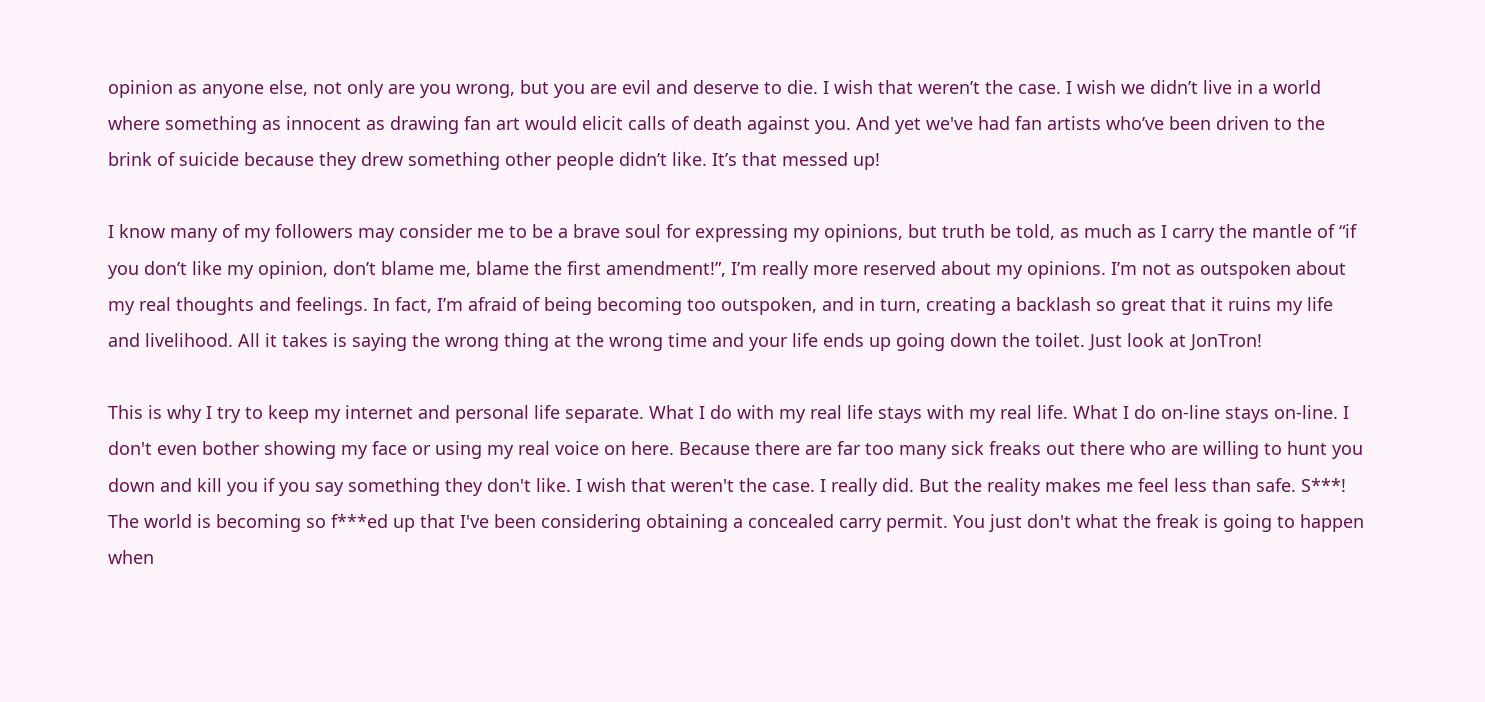opinion as anyone else, not only are you wrong, but you are evil and deserve to die. I wish that weren’t the case. I wish we didn’t live in a world where something as innocent as drawing fan art would elicit calls of death against you. And yet we've had fan artists who’ve been driven to the brink of suicide because they drew something other people didn’t like. It’s that messed up!

I know many of my followers may consider me to be a brave soul for expressing my opinions, but truth be told, as much as I carry the mantle of “if you don’t like my opinion, don’t blame me, blame the first amendment!”, I’m really more reserved about my opinions. I’m not as outspoken about my real thoughts and feelings. In fact, I’m afraid of being becoming too outspoken, and in turn, creating a backlash so great that it ruins my life and livelihood. All it takes is saying the wrong thing at the wrong time and your life ends up going down the toilet. Just look at JonTron!

This is why I try to keep my internet and personal life separate. What I do with my real life stays with my real life. What I do on-line stays on-line. I don't even bother showing my face or using my real voice on here. Because there are far too many sick freaks out there who are willing to hunt you down and kill you if you say something they don't like. I wish that weren't the case. I really did. But the reality makes me feel less than safe. S***! The world is becoming so f***ed up that I've been considering obtaining a concealed carry permit. You just don't what the freak is going to happen when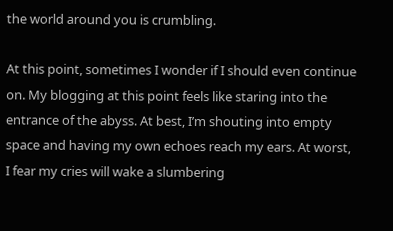the world around you is crumbling.

At this point, sometimes I wonder if I should even continue on. My blogging at this point feels like staring into the entrance of the abyss. At best, I’m shouting into empty space and having my own echoes reach my ears. At worst, I fear my cries will wake a slumbering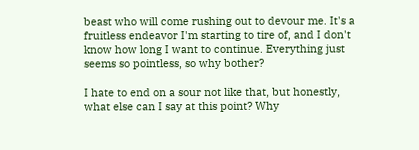beast who will come rushing out to devour me. It's a fruitless endeavor I'm starting to tire of, and I don't know how long I want to continue. Everything just seems so pointless, so why bother?

I hate to end on a sour not like that, but honestly, what else can I say at this point? Why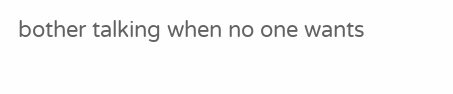bother talking when no one wants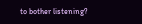to bother listening?